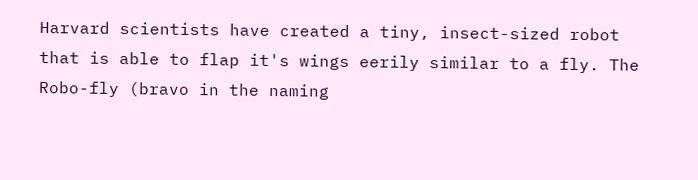Harvard scientists have created a tiny, insect-sized robot that is able to flap it's wings eerily similar to a fly. The Robo-fly (bravo in the naming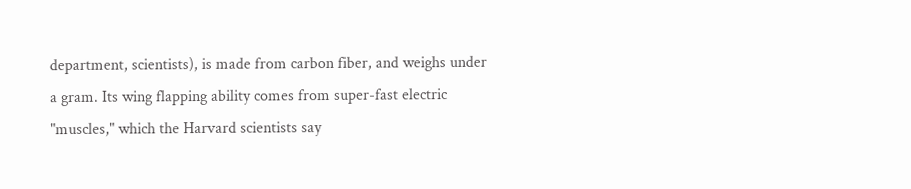department, scientists), is made from carbon fiber, and weighs under a gram. Its wing flapping ability comes from super-fast electric "muscles," which the Harvard scientists say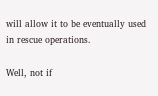will allow it to be eventually used in rescue operations.

Well, not if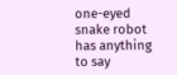one-eyed snake robot has anything to say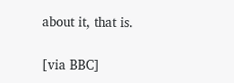about it, that is.

[via BBC]